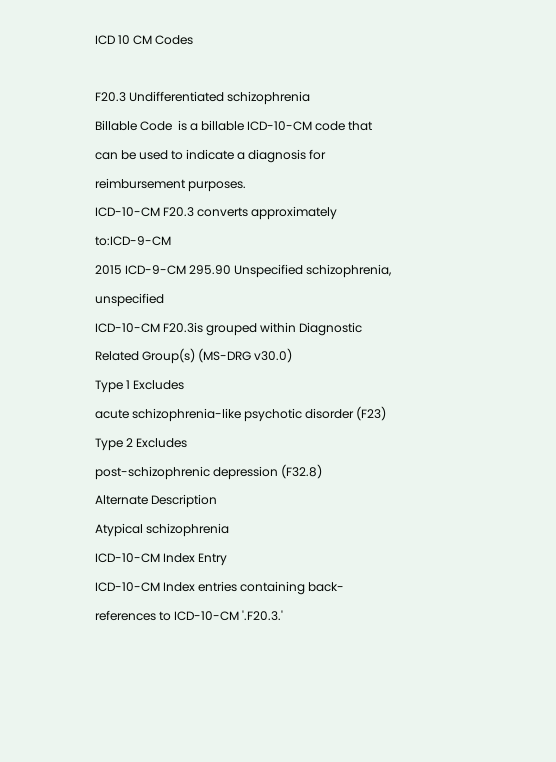ICD 10 CM Codes

F20.3 Undifferentiated schizophrenia
Billable Code  is a billable ICD-10-CM code that can be used to indicate a diagnosis for reimbursement purposes.
ICD-10-CM F20.3 converts approximately to:ICD-9-CM
2015 ICD-9-CM 295.90 Unspecified schizophrenia, unspecified
ICD-10-CM F20.3is grouped within Diagnostic Related Group(s) (MS-DRG v30.0)
Type 1 Excludes
acute schizophrenia-like psychotic disorder (F23)
Type 2 Excludes
post-schizophrenic depression (F32.8)
Alternate Description
Atypical schizophrenia
ICD-10-CM Index Entry
ICD-10-CM Index entries containing back-references to ICD-10-CM '.F20.3.'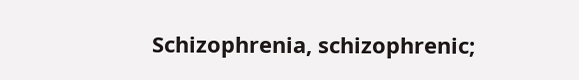Schizophrenia, schizophrenic;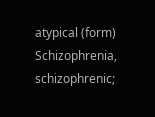atypical (form)
Schizophrenia, schizophrenic;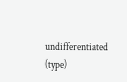undifferentiated (type)